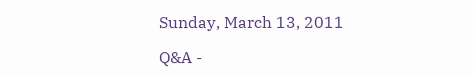Sunday, March 13, 2011

Q&A -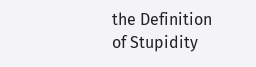the Definition of Stupidity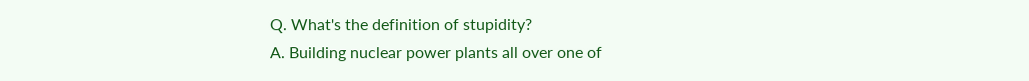Q. What's the definition of stupidity?
A. Building nuclear power plants all over one of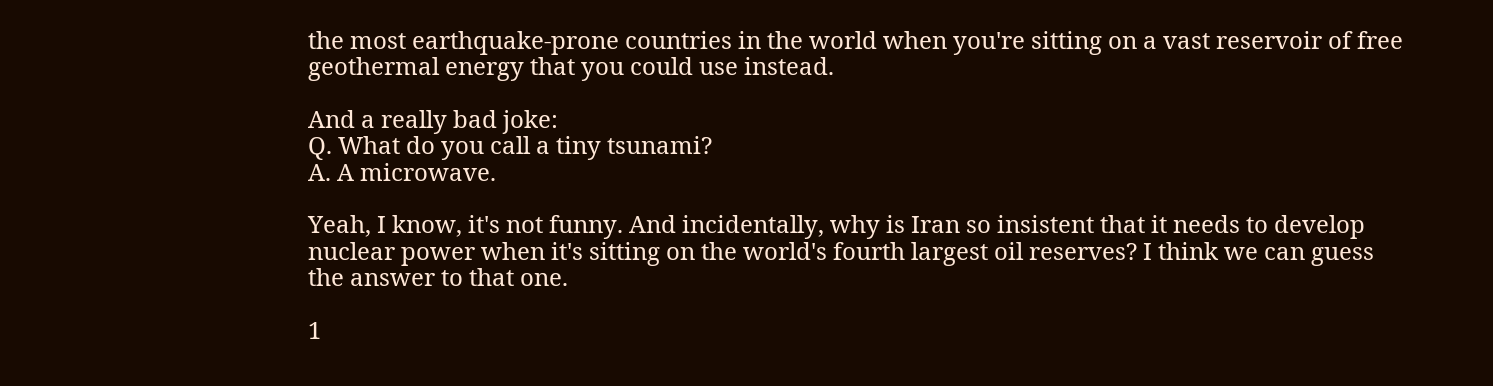the most earthquake-prone countries in the world when you're sitting on a vast reservoir of free geothermal energy that you could use instead.

And a really bad joke:
Q. What do you call a tiny tsunami?
A. A microwave.

Yeah, I know, it's not funny. And incidentally, why is Iran so insistent that it needs to develop nuclear power when it's sitting on the world's fourth largest oil reserves? I think we can guess the answer to that one.

1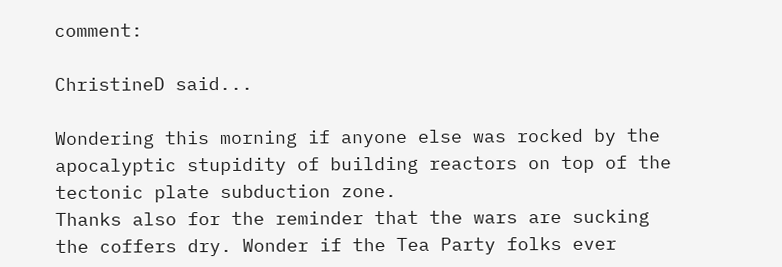comment:

ChristineD said...

Wondering this morning if anyone else was rocked by the apocalyptic stupidity of building reactors on top of the tectonic plate subduction zone.
Thanks also for the reminder that the wars are sucking the coffers dry. Wonder if the Tea Party folks ever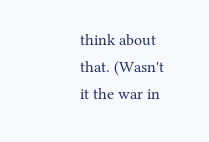think about that. (Wasn't it the war in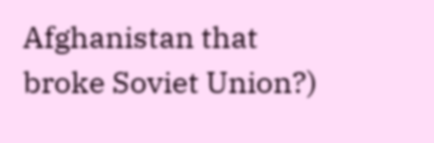Afghanistan that broke Soviet Union?)